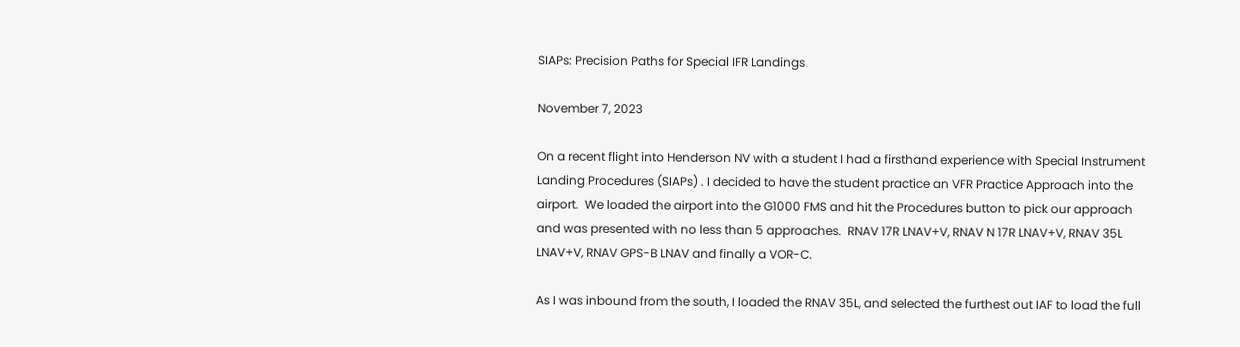SIAPs: Precision Paths for Special IFR Landings

November 7, 2023

On a recent flight into Henderson NV with a student I had a firsthand experience with Special Instrument Landing Procedures (SIAPs) . I decided to have the student practice an VFR Practice Approach into the airport.  We loaded the airport into the G1000 FMS and hit the Procedures button to pick our approach and was presented with no less than 5 approaches.  RNAV 17R LNAV+V, RNAV N 17R LNAV+V, RNAV 35L LNAV+V, RNAV GPS-B LNAV and finally a VOR-C.

As I was inbound from the south, I loaded the RNAV 35L, and selected the furthest out IAF to load the full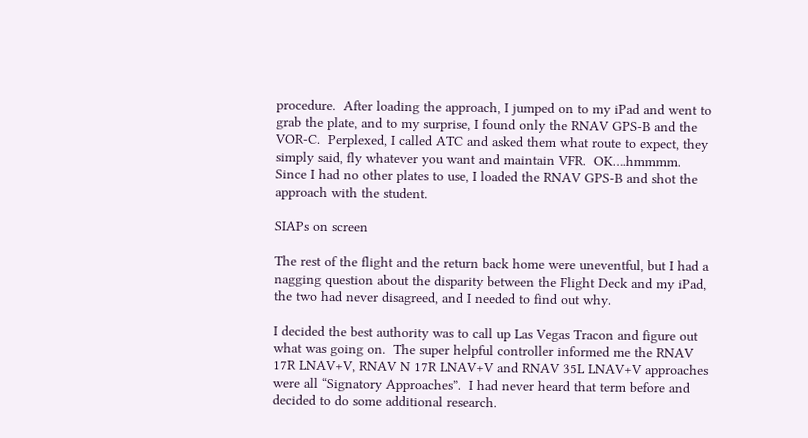procedure.  After loading the approach, I jumped on to my iPad and went to grab the plate, and to my surprise, I found only the RNAV GPS-B and the VOR-C.  Perplexed, I called ATC and asked them what route to expect, they simply said, fly whatever you want and maintain VFR.  OK….hmmmm. Since I had no other plates to use, I loaded the RNAV GPS-B and shot the approach with the student.

SIAPs on screen

The rest of the flight and the return back home were uneventful, but I had a nagging question about the disparity between the Flight Deck and my iPad, the two had never disagreed, and I needed to find out why.

I decided the best authority was to call up Las Vegas Tracon and figure out what was going on.  The super helpful controller informed me the RNAV 17R LNAV+V, RNAV N 17R LNAV+V and RNAV 35L LNAV+V approaches were all “Signatory Approaches”.  I had never heard that term before and decided to do some additional research.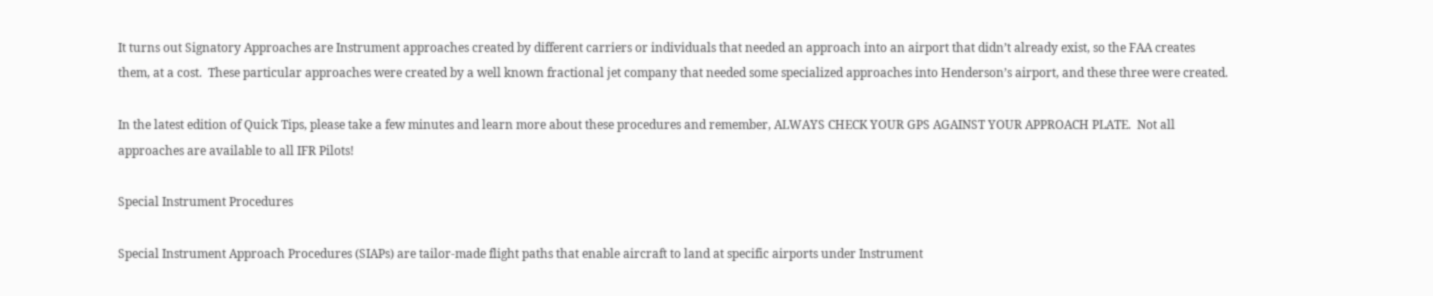It turns out Signatory Approaches are Instrument approaches created by different carriers or individuals that needed an approach into an airport that didn’t already exist, so the FAA creates them, at a cost.  These particular approaches were created by a well known fractional jet company that needed some specialized approaches into Henderson’s airport, and these three were created.

In the latest edition of Quick Tips, please take a few minutes and learn more about these procedures and remember, ALWAYS CHECK YOUR GPS AGAINST YOUR APPROACH PLATE.  Not all approaches are available to all IFR Pilots!

Special Instrument Procedures

Special Instrument Approach Procedures (SIAPs) are tailor-made flight paths that enable aircraft to land at specific airports under Instrument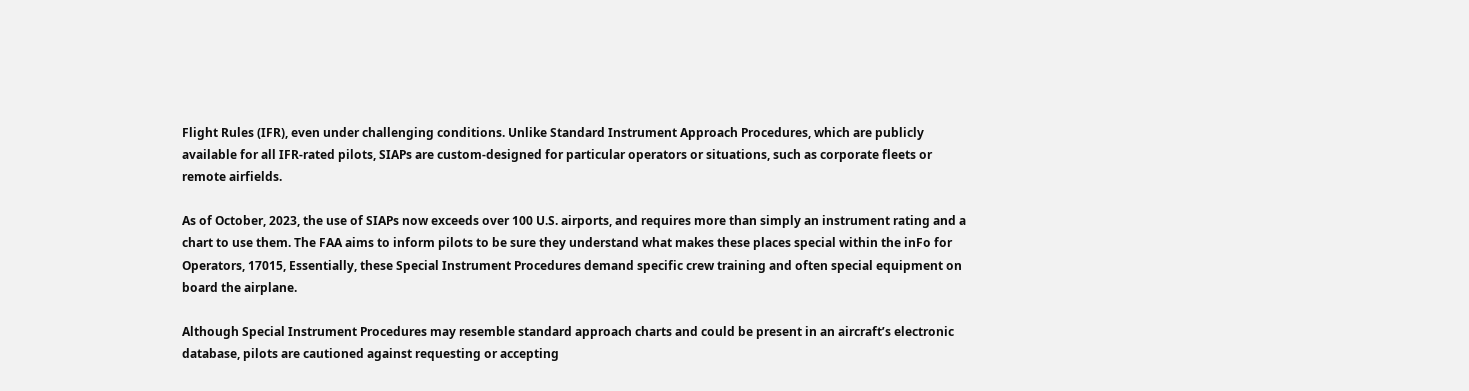Flight Rules (IFR), even under challenging conditions. Unlike Standard Instrument Approach Procedures, which are publicly available for all IFR-rated pilots, SIAPs are custom-designed for particular operators or situations, such as corporate fleets or remote airfields.

As of October, 2023, the use of SIAPs now exceeds over 100 U.S. airports, and requires more than simply an instrument rating and a chart to use them. The FAA aims to inform pilots to be sure they understand what makes these places special within the inFo for Operators, 17015, Essentially, these Special Instrument Procedures demand specific crew training and often special equipment on board the airplane.

Although Special Instrument Procedures may resemble standard approach charts and could be present in an aircraft’s electronic database, pilots are cautioned against requesting or accepting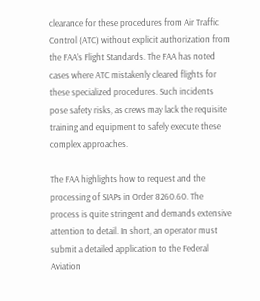clearance for these procedures from Air Traffic Control (ATC) without explicit authorization from the FAA’s Flight Standards. The FAA has noted cases where ATC mistakenly cleared flights for these specialized procedures. Such incidents pose safety risks, as crews may lack the requisite training and equipment to safely execute these complex approaches.

The FAA highlights how to request and the processing of SIAPs in Order 8260.60. The process is quite stringent and demands extensive attention to detail. In short, an operator must submit a detailed application to the Federal Aviation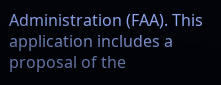Administration (FAA). This application includes a proposal of the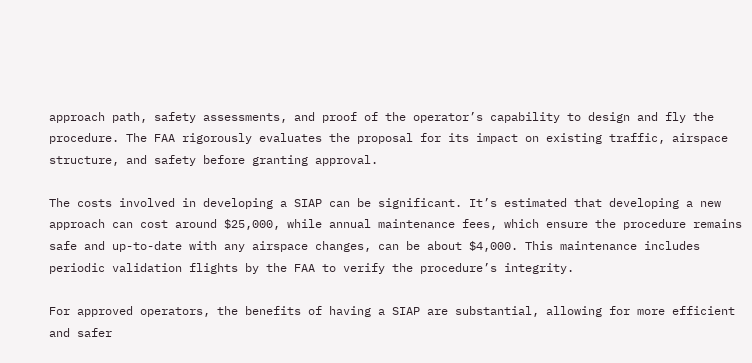approach path, safety assessments, and proof of the operator’s capability to design and fly the procedure. The FAA rigorously evaluates the proposal for its impact on existing traffic, airspace structure, and safety before granting approval.

The costs involved in developing a SIAP can be significant. It’s estimated that developing a new approach can cost around $25,000, while annual maintenance fees, which ensure the procedure remains safe and up-to-date with any airspace changes, can be about $4,000. This maintenance includes periodic validation flights by the FAA to verify the procedure’s integrity.

For approved operators, the benefits of having a SIAP are substantial, allowing for more efficient and safer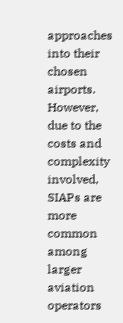approaches into their chosen airports. However, due to the costs and complexity involved, SIAPs are more common among larger aviation operators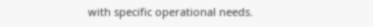with specific operational needs.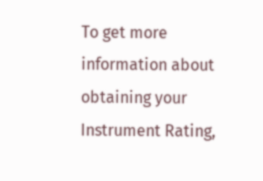To get more information about obtaining your Instrument Rating,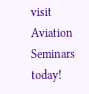visit Aviation Seminars today!